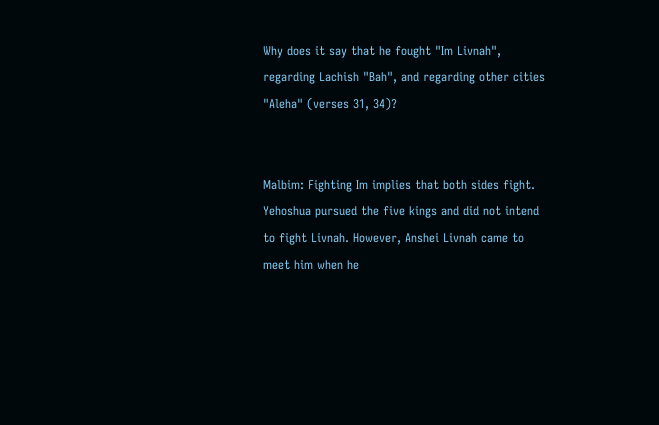Why does it say that he fought "Im Livnah", regarding Lachish "Bah", and regarding other cities "Aleha" (verses 31, 34)?


Malbim: Fighting Im implies that both sides fight. Yehoshua pursued the five kings and did not intend to fight Livnah. However, Anshei Livnah came to meet him when he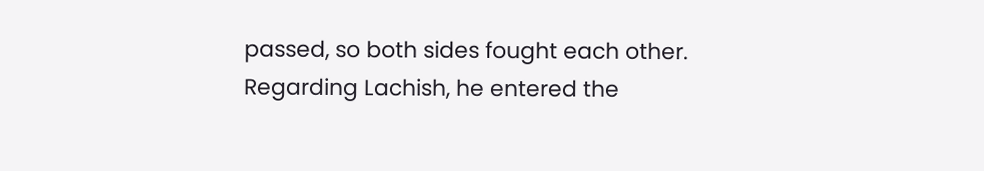passed, so both sides fought each other. Regarding Lachish, he entered the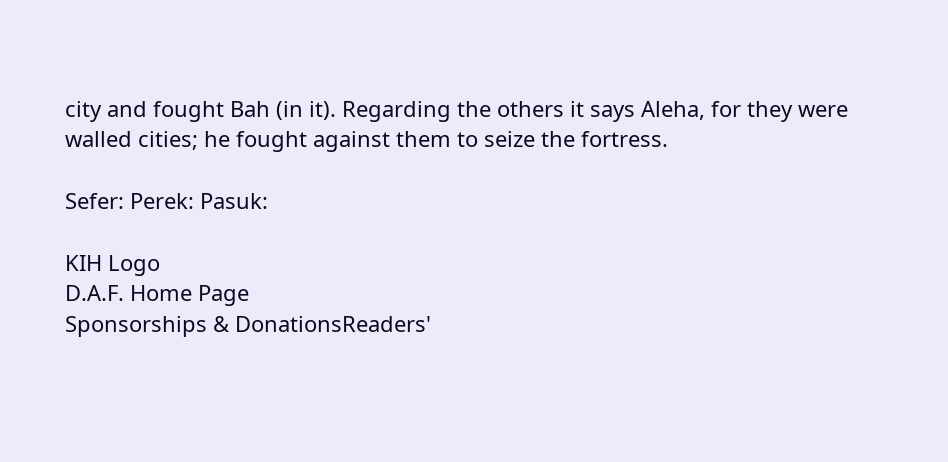city and fought Bah (in it). Regarding the others it says Aleha, for they were walled cities; he fought against them to seize the fortress.

Sefer: Perek: Pasuk:

KIH Logo
D.A.F. Home Page
Sponsorships & DonationsReaders'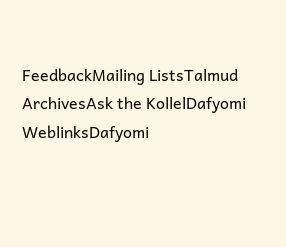FeedbackMailing ListsTalmud ArchivesAsk the KollelDafyomi WeblinksDafyomi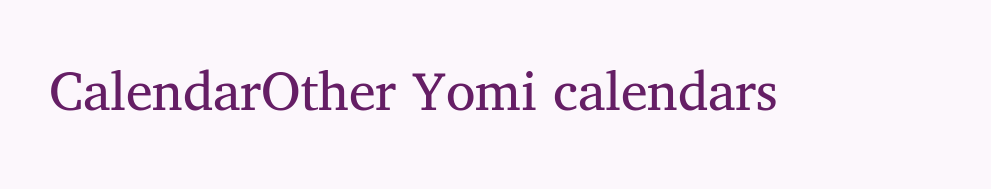CalendarOther Yomi calendars